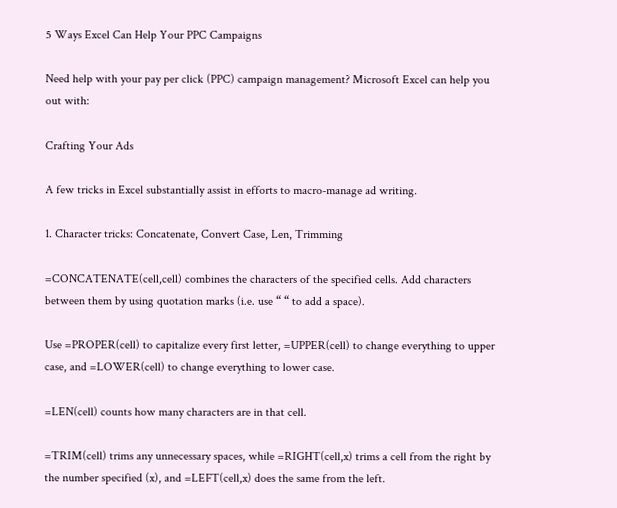5 Ways Excel Can Help Your PPC Campaigns

Need help with your pay per click (PPC) campaign management? Microsoft Excel can help you out with:

Crafting Your Ads

A few tricks in Excel substantially assist in efforts to macro-manage ad writing.

1. Character tricks: Concatenate, Convert Case, Len, Trimming

=CONCATENATE(cell,cell) combines the characters of the specified cells. Add characters between them by using quotation marks (i.e. use “ “ to add a space).

Use =PROPER(cell) to capitalize every first letter, =UPPER(cell) to change everything to upper case, and =LOWER(cell) to change everything to lower case.

=LEN(cell) counts how many characters are in that cell.

=TRIM(cell) trims any unnecessary spaces, while =RIGHT(cell,x) trims a cell from the right by the number specified (x), and =LEFT(cell,x) does the same from the left.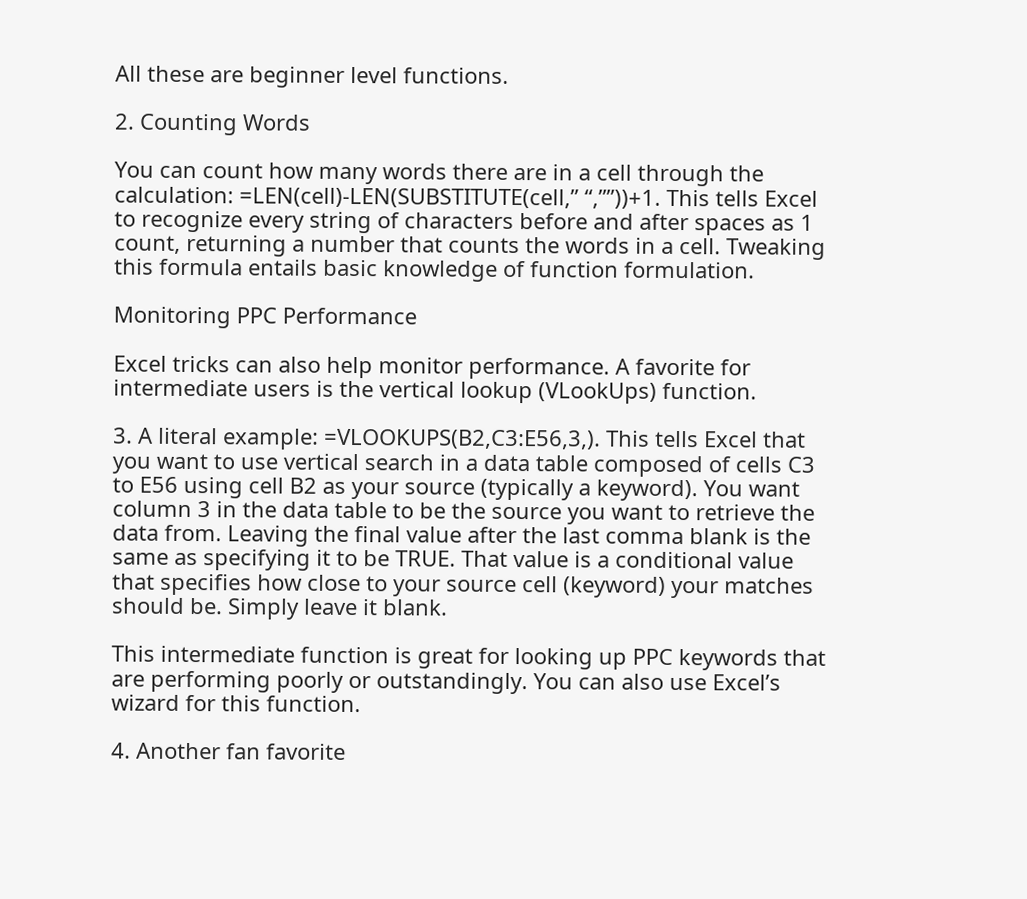All these are beginner level functions.

2. Counting Words

You can count how many words there are in a cell through the calculation: =LEN(cell)-LEN(SUBSTITUTE(cell,” “,””))+1. This tells Excel to recognize every string of characters before and after spaces as 1 count, returning a number that counts the words in a cell. Tweaking this formula entails basic knowledge of function formulation.

Monitoring PPC Performance

Excel tricks can also help monitor performance. A favorite for intermediate users is the vertical lookup (VLookUps) function.

3. A literal example: =VLOOKUPS(B2,C3:E56,3,). This tells Excel that you want to use vertical search in a data table composed of cells C3 to E56 using cell B2 as your source (typically a keyword). You want column 3 in the data table to be the source you want to retrieve the data from. Leaving the final value after the last comma blank is the same as specifying it to be TRUE. That value is a conditional value that specifies how close to your source cell (keyword) your matches should be. Simply leave it blank.

This intermediate function is great for looking up PPC keywords that are performing poorly or outstandingly. You can also use Excel’s wizard for this function.

4. Another fan favorite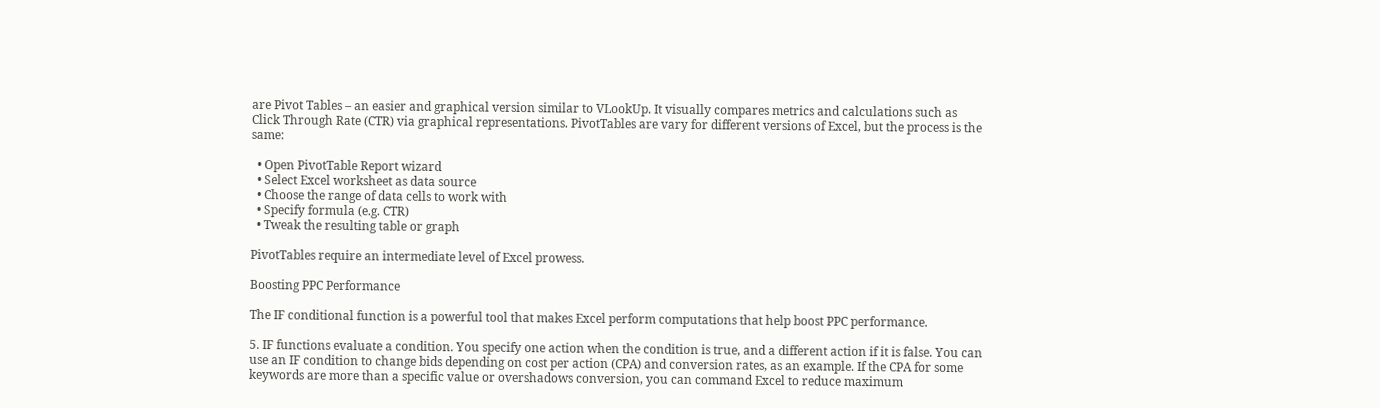are Pivot Tables – an easier and graphical version similar to VLookUp. It visually compares metrics and calculations such as Click Through Rate (CTR) via graphical representations. PivotTables are vary for different versions of Excel, but the process is the same:

  • Open PivotTable Report wizard
  • Select Excel worksheet as data source
  • Choose the range of data cells to work with
  • Specify formula (e.g. CTR)
  • Tweak the resulting table or graph

PivotTables require an intermediate level of Excel prowess.

Boosting PPC Performance

The IF conditional function is a powerful tool that makes Excel perform computations that help boost PPC performance.

5. IF functions evaluate a condition. You specify one action when the condition is true, and a different action if it is false. You can use an IF condition to change bids depending on cost per action (CPA) and conversion rates, as an example. If the CPA for some keywords are more than a specific value or overshadows conversion, you can command Excel to reduce maximum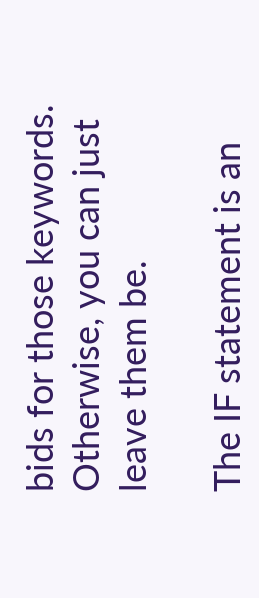bids for those keywords. Otherwise, you can just leave them be.

The IF statement is an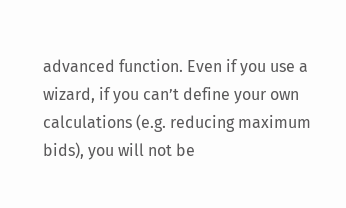advanced function. Even if you use a wizard, if you can’t define your own calculations (e.g. reducing maximum bids), you will not be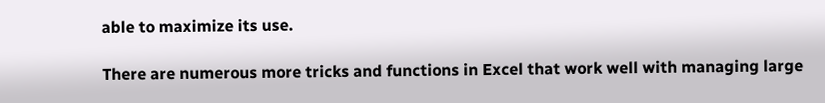able to maximize its use.

There are numerous more tricks and functions in Excel that work well with managing large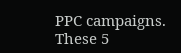PPC campaigns. These 5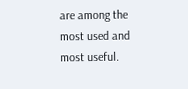are among the most used and most useful.